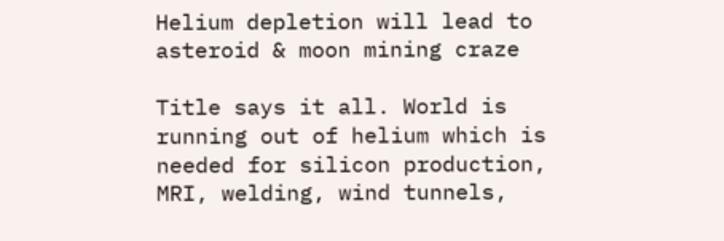Helium depletion will lead to asteroid & moon mining craze

Title says it all. World is running out of helium which is needed for silicon production, MRI, welding, wind tunnels,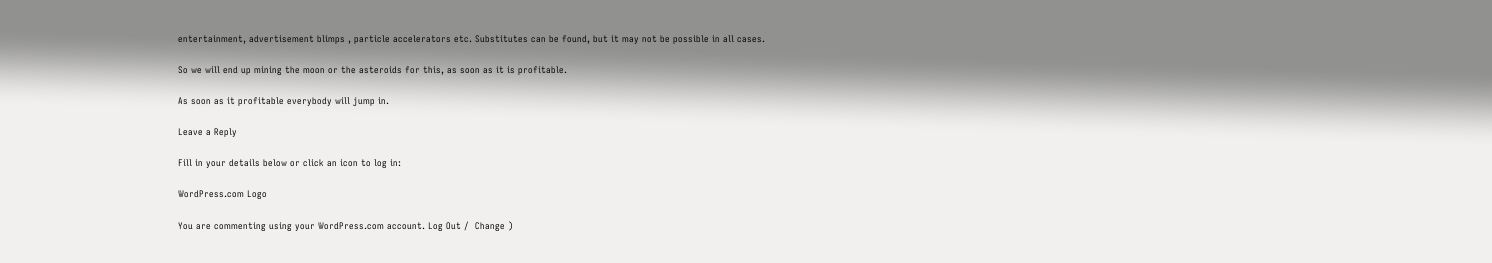entertainment, advertisement blimps , particle accelerators etc. Substitutes can be found, but it may not be possible in all cases.

So we will end up mining the moon or the asteroids for this, as soon as it is profitable.

As soon as it profitable everybody will jump in.

Leave a Reply

Fill in your details below or click an icon to log in:

WordPress.com Logo

You are commenting using your WordPress.com account. Log Out /  Change )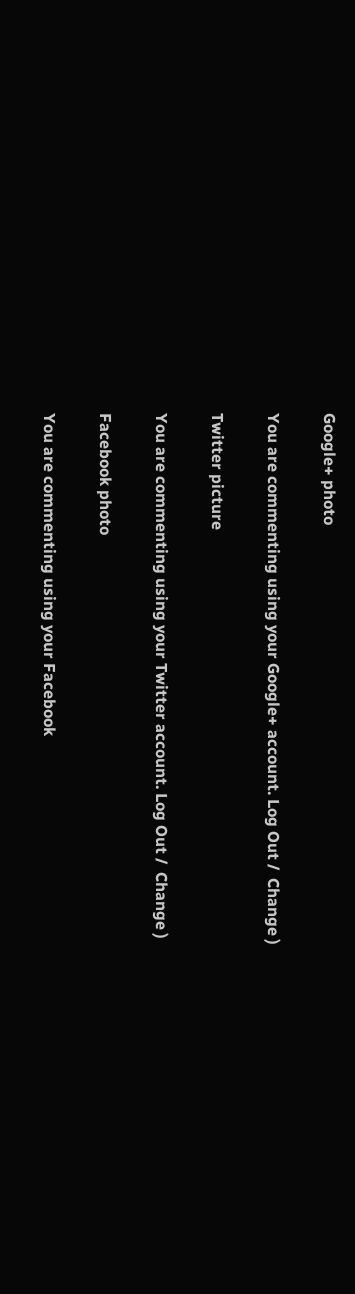Google+ photo

You are commenting using your Google+ account. Log Out /  Change )

Twitter picture

You are commenting using your Twitter account. Log Out /  Change )

Facebook photo

You are commenting using your Facebook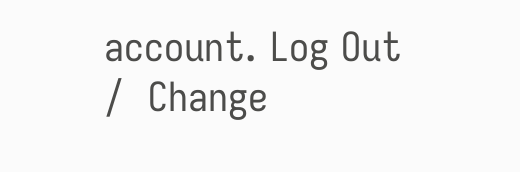account. Log Out /  Change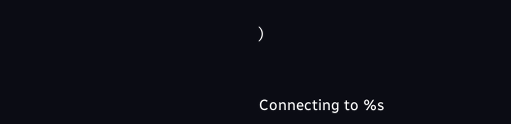)


Connecting to %s